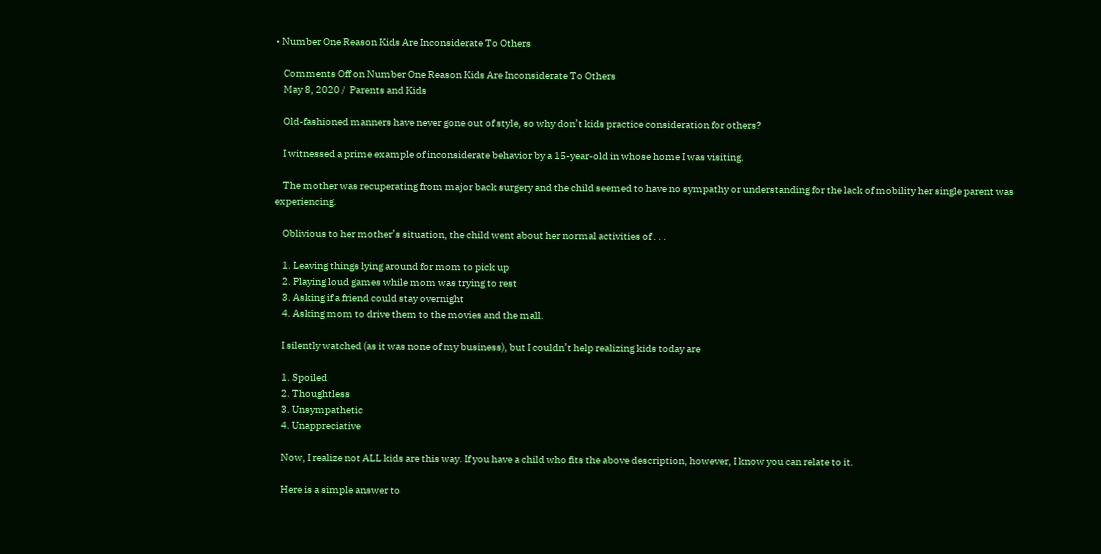• Number One Reason Kids Are Inconsiderate To Others

    Comments Off on Number One Reason Kids Are Inconsiderate To Others
    May 8, 2020 /  Parents and Kids

    Old-fashioned manners have never gone out of style, so why don’t kids practice consideration for others?

    I witnessed a prime example of inconsiderate behavior by a 15-year-old in whose home I was visiting.

    The mother was recuperating from major back surgery and the child seemed to have no sympathy or understanding for the lack of mobility her single parent was experiencing.

    Oblivious to her mother’s situation, the child went about her normal activities of . . .

    1. Leaving things lying around for mom to pick up
    2. Playing loud games while mom was trying to rest
    3. Asking if a friend could stay overnight
    4. Asking mom to drive them to the movies and the mall.

    I silently watched (as it was none of my business), but I couldn’t help realizing kids today are

    1. Spoiled
    2. Thoughtless
    3. Unsympathetic
    4. Unappreciative

    Now, I realize not ALL kids are this way. If you have a child who fits the above description, however, I know you can relate to it.

    Here is a simple answer to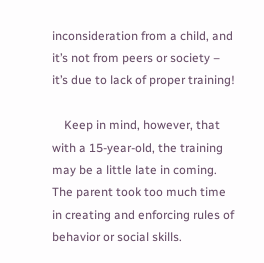inconsideration from a child, and it’s not from peers or society – it’s due to lack of proper training!

    Keep in mind, however, that with a 15-year-old, the training may be a little late in coming. The parent took too much time in creating and enforcing rules of behavior or social skills.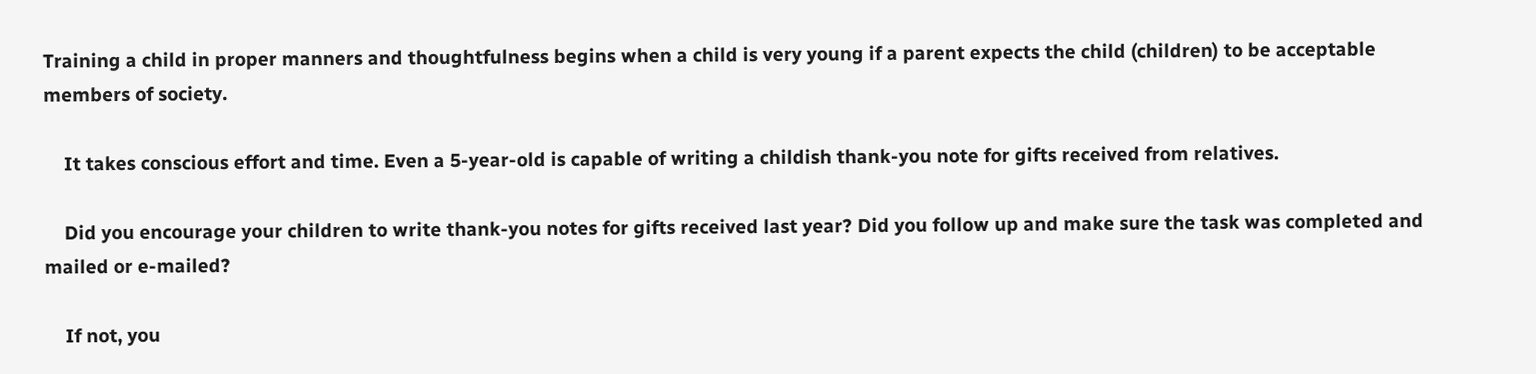Training a child in proper manners and thoughtfulness begins when a child is very young if a parent expects the child (children) to be acceptable members of society.

    It takes conscious effort and time. Even a 5-year-old is capable of writing a childish thank-you note for gifts received from relatives.

    Did you encourage your children to write thank-you notes for gifts received last year? Did you follow up and make sure the task was completed and mailed or e-mailed?

    If not, you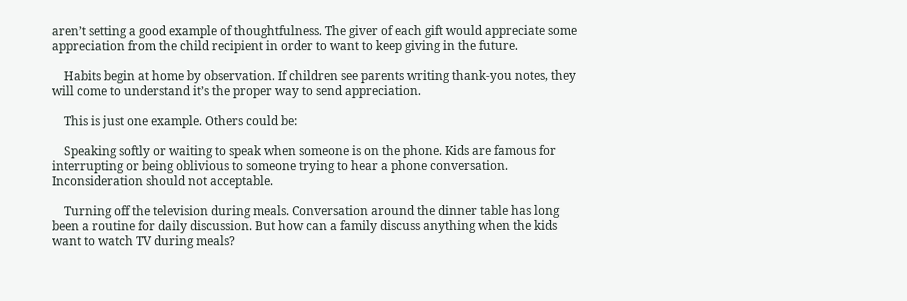aren’t setting a good example of thoughtfulness. The giver of each gift would appreciate some appreciation from the child recipient in order to want to keep giving in the future.

    Habits begin at home by observation. If children see parents writing thank-you notes, they will come to understand it’s the proper way to send appreciation.

    This is just one example. Others could be:

    Speaking softly or waiting to speak when someone is on the phone. Kids are famous for interrupting or being oblivious to someone trying to hear a phone conversation. Inconsideration should not acceptable.

    Turning off the television during meals. Conversation around the dinner table has long been a routine for daily discussion. But how can a family discuss anything when the kids want to watch TV during meals?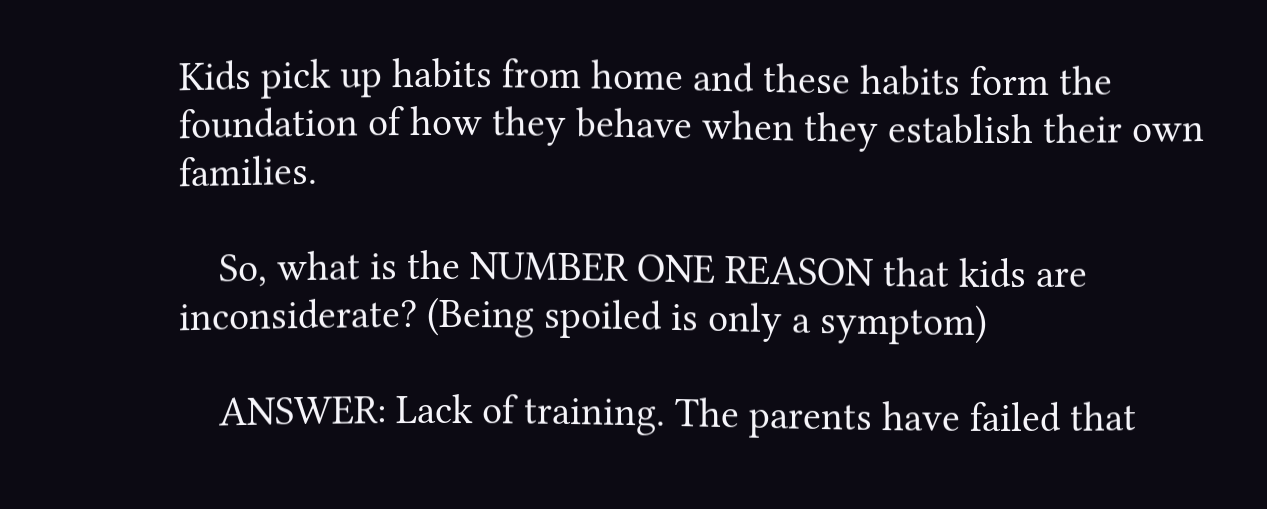Kids pick up habits from home and these habits form the foundation of how they behave when they establish their own families.

    So, what is the NUMBER ONE REASON that kids are inconsiderate? (Being spoiled is only a symptom)

    ANSWER: Lack of training. The parents have failed that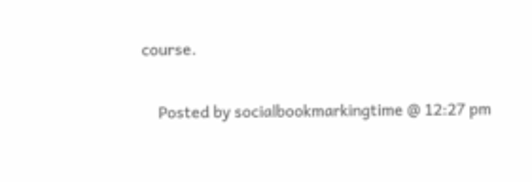course.

    Posted by socialbookmarkingtime @ 12:27 pm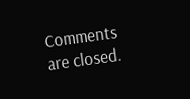Comments are closed.